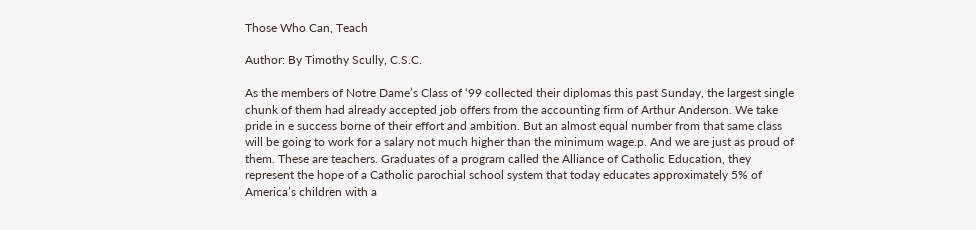Those Who Can, Teach

Author: By Timothy Scully, C.S.C.

As the members of Notre Dame’s Class of ‘99 collected their diplomas this past Sunday, the largest single chunk of them had already accepted job offers from the accounting firm of Arthur Anderson. We take pride in e success borne of their effort and ambition. But an almost equal number from that same class will be going to work for a salary not much higher than the minimum wage.p. And we are just as proud of them. These are teachers. Graduates of a program called the Alliance of Catholic Education, they represent the hope of a Catholic parochial school system that today educates approximately 5% of America’s children with a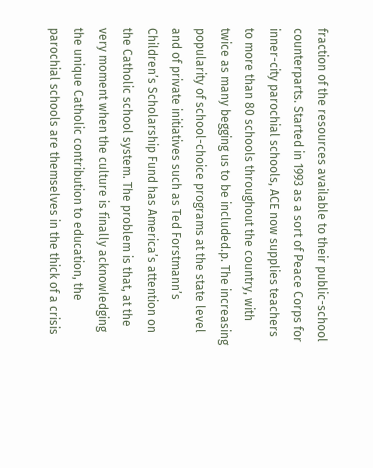fraction of the resources available to their public-school counterparts. Started in 1993 as a sort of Peace Corps for inner-city parochial schools, ACE now supplies teachers to more than 80 schools throughout the country, with twice as many begging us to be included.p. The increasing popularity of school-choice programs at the state level and of private initiatives such as Ted Forstmann’s Children’s Scholarship Fund has America’s attention on the Catholic school system. The problem is that, at the very moment when the culture is finally acknowledging the unique Catholic contribution to education, the parochial schools are themselves in the thick of a crisis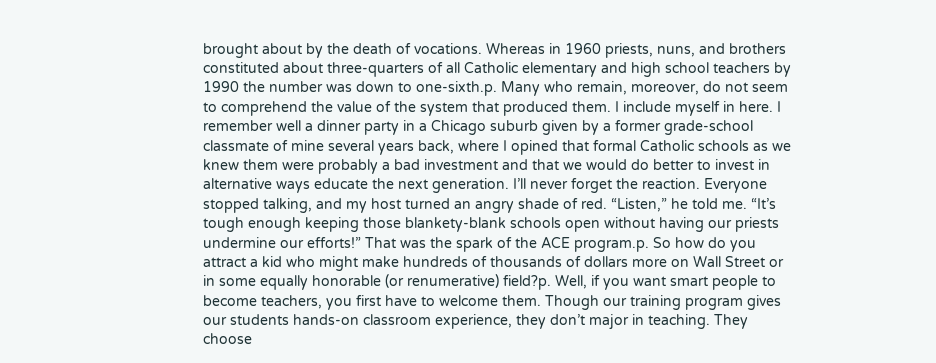brought about by the death of vocations. Whereas in 1960 priests, nuns, and brothers constituted about three-quarters of all Catholic elementary and high school teachers by 1990 the number was down to one-sixth.p. Many who remain, moreover, do not seem to comprehend the value of the system that produced them. I include myself in here. I remember well a dinner party in a Chicago suburb given by a former grade-school classmate of mine several years back, where I opined that formal Catholic schools as we knew them were probably a bad investment and that we would do better to invest in alternative ways educate the next generation. I’ll never forget the reaction. Everyone stopped talking, and my host turned an angry shade of red. “Listen,” he told me. “It’s tough enough keeping those blankety-blank schools open without having our priests undermine our efforts!” That was the spark of the ACE program.p. So how do you attract a kid who might make hundreds of thousands of dollars more on Wall Street or in some equally honorable (or renumerative) field?p. Well, if you want smart people to become teachers, you first have to welcome them. Though our training program gives our students hands-on classroom experience, they don’t major in teaching. They choose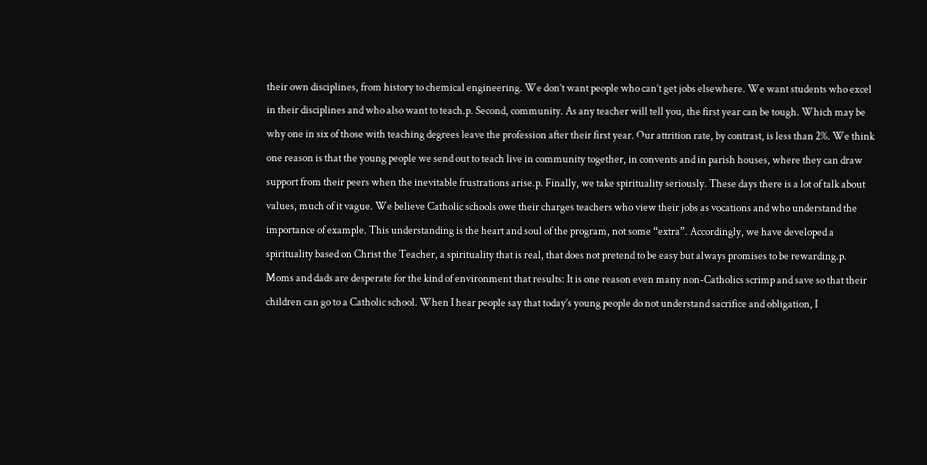their own disciplines, from history to chemical engineering. We don’t want people who can’t get jobs elsewhere. We want students who excel in their disciplines and who also want to teach.p. Second, community. As any teacher will tell you, the first year can be tough. Which may be why one in six of those with teaching degrees leave the profession after their first year. Our attrition rate, by contrast, is less than 2%. We think one reason is that the young people we send out to teach live in community together, in convents and in parish houses, where they can draw support from their peers when the inevitable frustrations arise.p. Finally, we take spirituality seriously. These days there is a lot of talk about values, much of it vague. We believe Catholic schools owe their charges teachers who view their jobs as vocations and who understand the importance of example. This understanding is the heart and soul of the program, not some “extra”. Accordingly, we have developed a spirituality based on Christ the Teacher, a spirituality that is real, that does not pretend to be easy but always promises to be rewarding.p. Moms and dads are desperate for the kind of environment that results: It is one reason even many non-Catholics scrimp and save so that their children can go to a Catholic school. When I hear people say that today’s young people do not understand sacrifice and obligation, I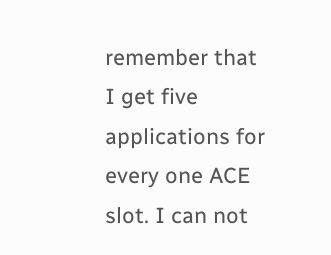remember that I get five applications for every one ACE slot. I can not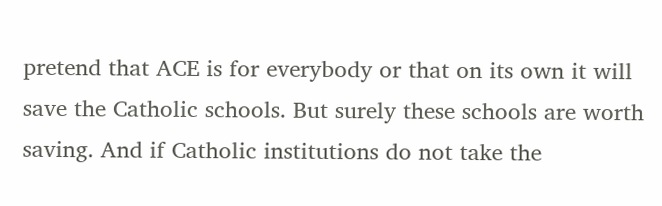pretend that ACE is for everybody or that on its own it will save the Catholic schools. But surely these schools are worth saving. And if Catholic institutions do not take the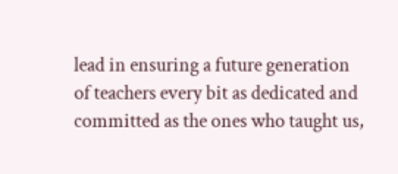lead in ensuring a future generation of teachers every bit as dedicated and committed as the ones who taught us,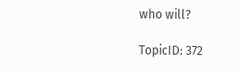who will?

TopicID: 372